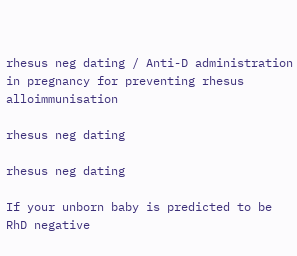rhesus neg dating / Anti-D administration in pregnancy for preventing rhesus alloimmunisation

rhesus neg dating

rhesus neg dating

If your unborn baby is predicted to be RhD negative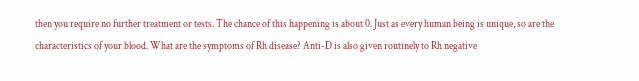then you require no further treatment or tests. The chance of this happening is about 0. Just as every human being is unique, so are the characteristics of your blood. What are the symptoms of Rh disease? Anti-D is also given routinely to Rh negative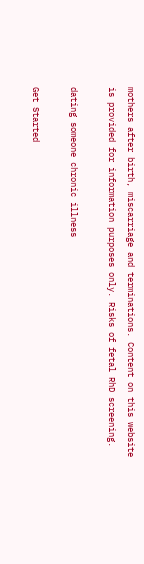mothers after birth, miscarriage and terminations. Content on this website is provided for information purposes only. Risks of fetal RhD screening.

dating someone chronic illness

Get Started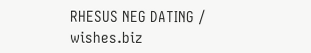RHESUS NEG DATING / wishes.biz